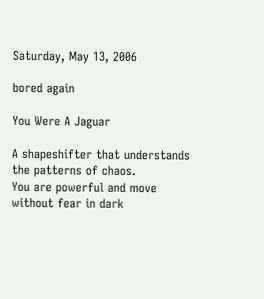Saturday, May 13, 2006

bored again

You Were A Jaguar

A shapeshifter that understands the patterns of chaos.
You are powerful and move without fear in dark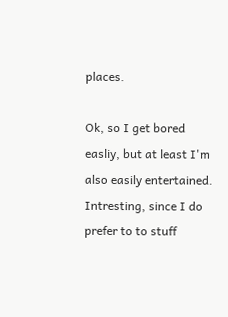places.

Ok, so I get bored easliy, but at least I'm also easily entertained. Intresting, since I do prefer to to stuff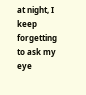at night, I keep forgetting to ask my eye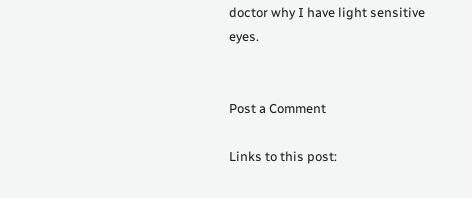doctor why I have light sensitive eyes.


Post a Comment

Links to this post: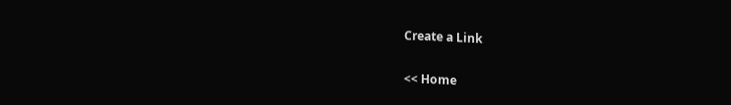Create a Link

<< Home